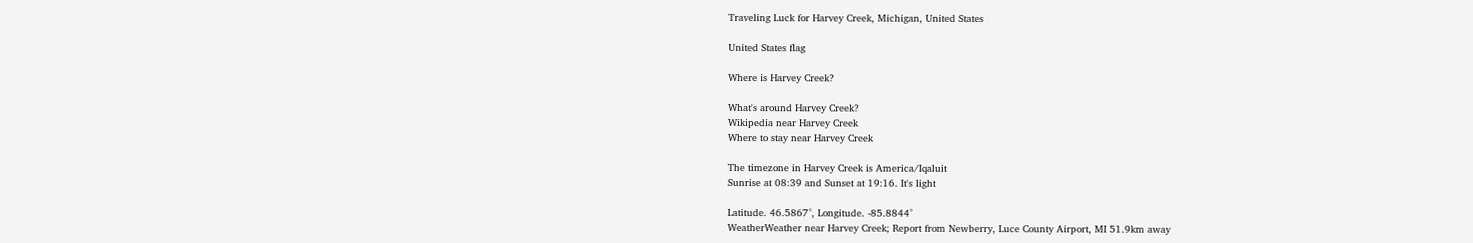Traveling Luck for Harvey Creek, Michigan, United States

United States flag

Where is Harvey Creek?

What's around Harvey Creek?
Wikipedia near Harvey Creek
Where to stay near Harvey Creek

The timezone in Harvey Creek is America/Iqaluit
Sunrise at 08:39 and Sunset at 19:16. It's light

Latitude. 46.5867°, Longitude. -85.8844°
WeatherWeather near Harvey Creek; Report from Newberry, Luce County Airport, MI 51.9km away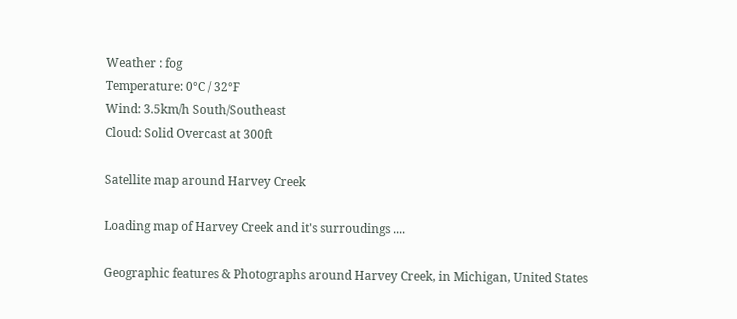Weather : fog
Temperature: 0°C / 32°F
Wind: 3.5km/h South/Southeast
Cloud: Solid Overcast at 300ft

Satellite map around Harvey Creek

Loading map of Harvey Creek and it's surroudings ....

Geographic features & Photographs around Harvey Creek, in Michigan, United States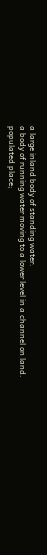a large inland body of standing water.
a body of running water moving to a lower level in a channel on land.
populated place;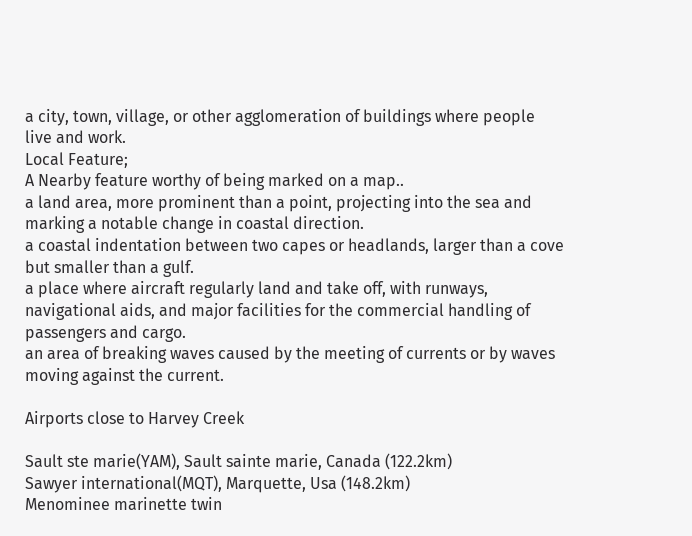a city, town, village, or other agglomeration of buildings where people live and work.
Local Feature;
A Nearby feature worthy of being marked on a map..
a land area, more prominent than a point, projecting into the sea and marking a notable change in coastal direction.
a coastal indentation between two capes or headlands, larger than a cove but smaller than a gulf.
a place where aircraft regularly land and take off, with runways, navigational aids, and major facilities for the commercial handling of passengers and cargo.
an area of breaking waves caused by the meeting of currents or by waves moving against the current.

Airports close to Harvey Creek

Sault ste marie(YAM), Sault sainte marie, Canada (122.2km)
Sawyer international(MQT), Marquette, Usa (148.2km)
Menominee marinette twin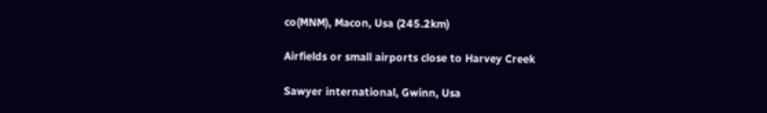co(MNM), Macon, Usa (245.2km)

Airfields or small airports close to Harvey Creek

Sawyer international, Gwinn, Usa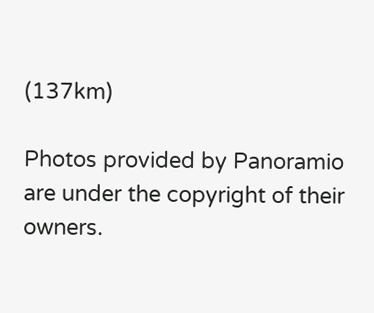(137km)

Photos provided by Panoramio are under the copyright of their owners.